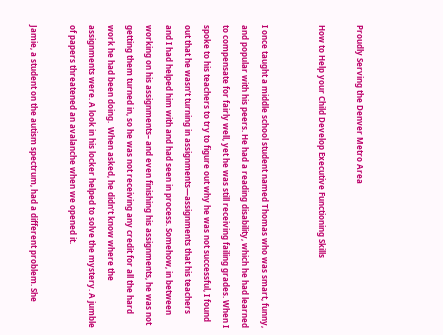Proudly Serving the Denver Metro Area

How to Help your Child Develop Executive Functioning Skills


I once taught a middle school student named Thomas who was smart, funny, and popular with his peers. He had a reading disability, which he had learned to compensate for fairly well, yet he was still receiving failing grades. When I spoke to his teachers to try to figure out why he was not successful, I found out that he wasn’t turning in assignments—assignments that his teachers and I had helped him with and had seen in process. Somehow, in between working on his assignments– and even finishing his assignments, he was not getting them turned in, so he was not receiving any credit for all the hard work he had been doing.  When asked, he didn’t know where the assignments were. A look in his locker helped to solve the mystery. A jumble of papers threatened an avalanche when we opened it.

Jamie, a student on the autism spectrum, had a different problem. She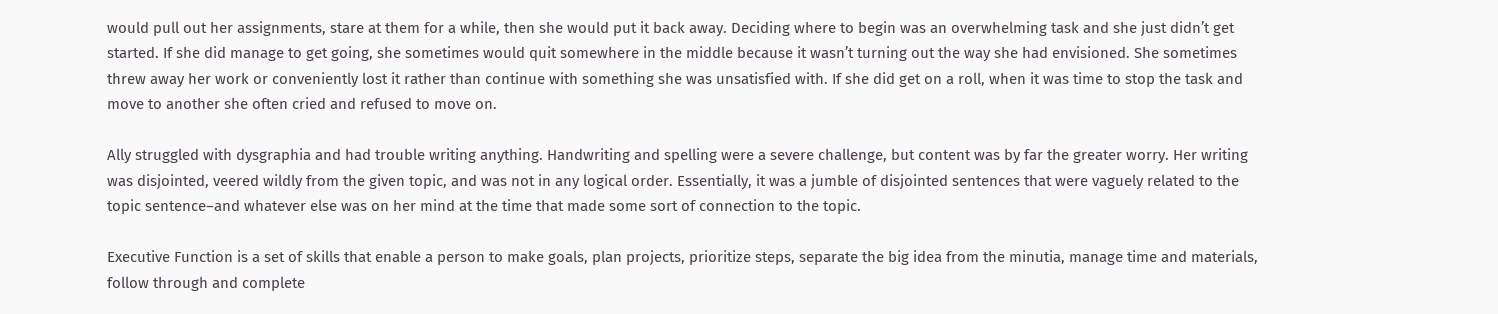would pull out her assignments, stare at them for a while, then she would put it back away. Deciding where to begin was an overwhelming task and she just didn’t get started. If she did manage to get going, she sometimes would quit somewhere in the middle because it wasn’t turning out the way she had envisioned. She sometimes threw away her work or conveniently lost it rather than continue with something she was unsatisfied with. If she did get on a roll, when it was time to stop the task and move to another she often cried and refused to move on.

Ally struggled with dysgraphia and had trouble writing anything. Handwriting and spelling were a severe challenge, but content was by far the greater worry. Her writing was disjointed, veered wildly from the given topic, and was not in any logical order. Essentially, it was a jumble of disjointed sentences that were vaguely related to the topic sentence–and whatever else was on her mind at the time that made some sort of connection to the topic.

Executive Function is a set of skills that enable a person to make goals, plan projects, prioritize steps, separate the big idea from the minutia, manage time and materials, follow through and complete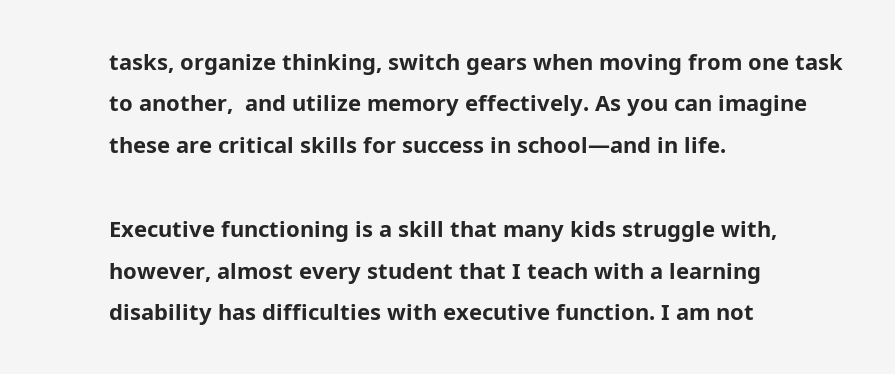tasks, organize thinking, switch gears when moving from one task to another,  and utilize memory effectively. As you can imagine these are critical skills for success in school—and in life.

Executive functioning is a skill that many kids struggle with, however, almost every student that I teach with a learning disability has difficulties with executive function. I am not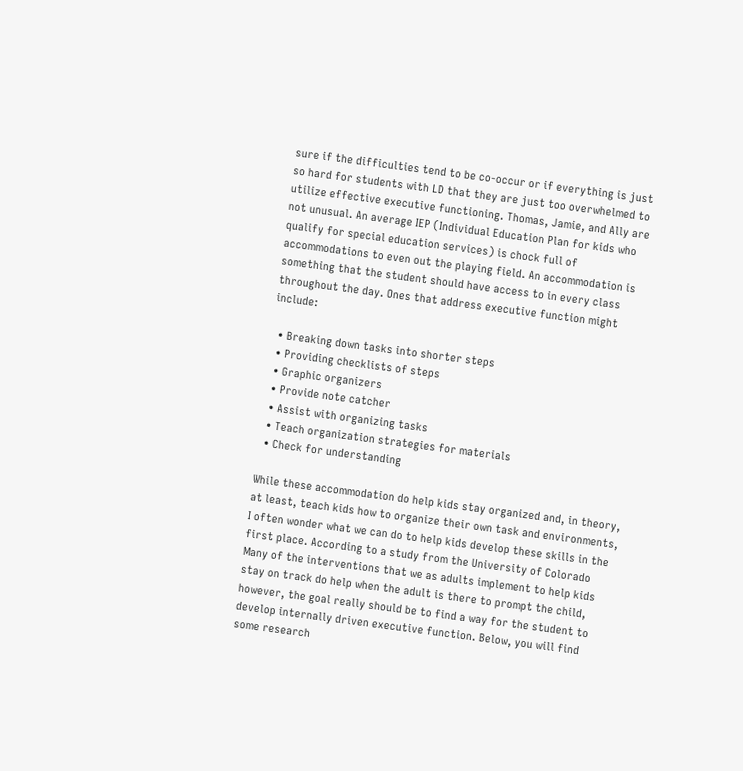sure if the difficulties tend to be co-occur or if everything is just so hard for students with LD that they are just too overwhelmed to utilize effective executive functioning. Thomas, Jamie, and Ally are not unusual. An average IEP (Individual Education Plan for kids who qualify for special education services) is chock full of accommodations to even out the playing field. An accommodation is something that the student should have access to in every class throughout the day. Ones that address executive function might include:

  • Breaking down tasks into shorter steps
  • Providing checklists of steps
  • Graphic organizers
  • Provide note catcher
  • Assist with organizing tasks
  • Teach organization strategies for materials
  • Check for understanding

While these accommodation do help kids stay organized and, in theory, at least, teach kids how to organize their own task and environments, I often wonder what we can do to help kids develop these skills in the first place. According to a study from the University of Colorado Many of the interventions that we as adults implement to help kids stay on track do help when the adult is there to prompt the child, however, the goal really should be to find a way for the student to develop internally driven executive function. Below, you will find some research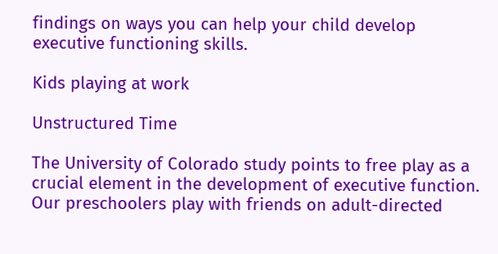findings on ways you can help your child develop executive functioning skills.

Kids playing at work

Unstructured Time

The University of Colorado study points to free play as a crucial element in the development of executive function.  Our preschoolers play with friends on adult-directed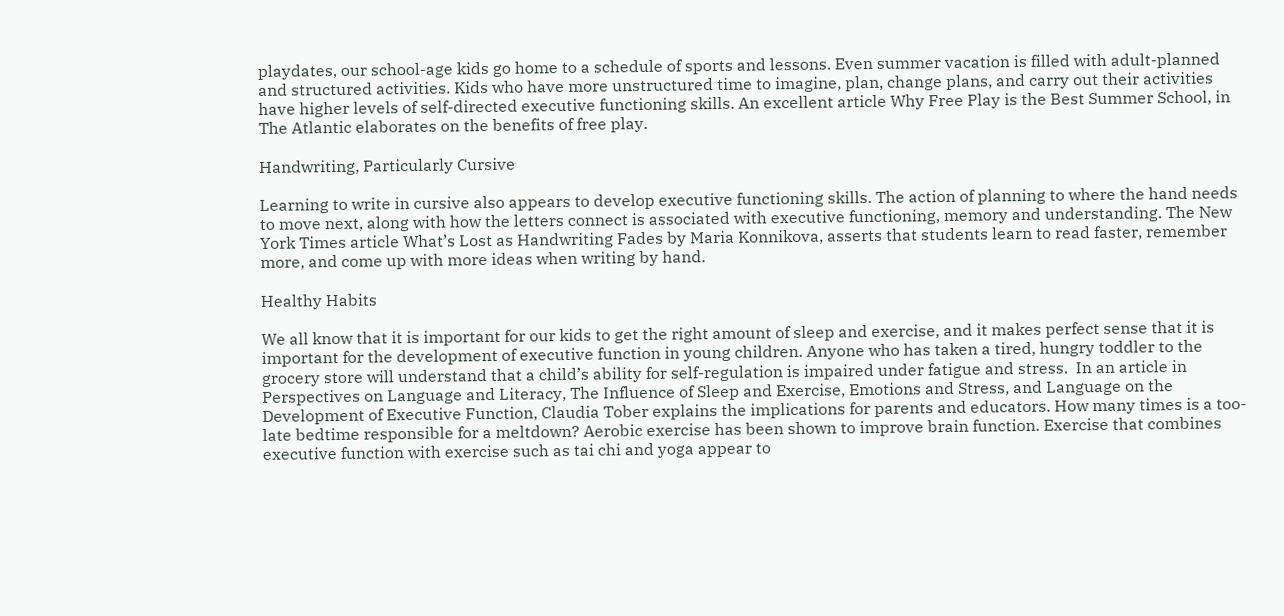playdates, our school-age kids go home to a schedule of sports and lessons. Even summer vacation is filled with adult-planned and structured activities. Kids who have more unstructured time to imagine, plan, change plans, and carry out their activities have higher levels of self-directed executive functioning skills. An excellent article Why Free Play is the Best Summer School, in The Atlantic elaborates on the benefits of free play.

Handwriting, Particularly Cursive

Learning to write in cursive also appears to develop executive functioning skills. The action of planning to where the hand needs to move next, along with how the letters connect is associated with executive functioning, memory and understanding. The New York Times article What’s Lost as Handwriting Fades by Maria Konnikova, asserts that students learn to read faster, remember more, and come up with more ideas when writing by hand.

Healthy Habits

We all know that it is important for our kids to get the right amount of sleep and exercise, and it makes perfect sense that it is important for the development of executive function in young children. Anyone who has taken a tired, hungry toddler to the grocery store will understand that a child’s ability for self-regulation is impaired under fatigue and stress.  In an article in Perspectives on Language and Literacy, The Influence of Sleep and Exercise, Emotions and Stress, and Language on the Development of Executive Function, Claudia Tober explains the implications for parents and educators. How many times is a too-late bedtime responsible for a meltdown? Aerobic exercise has been shown to improve brain function. Exercise that combines executive function with exercise such as tai chi and yoga appear to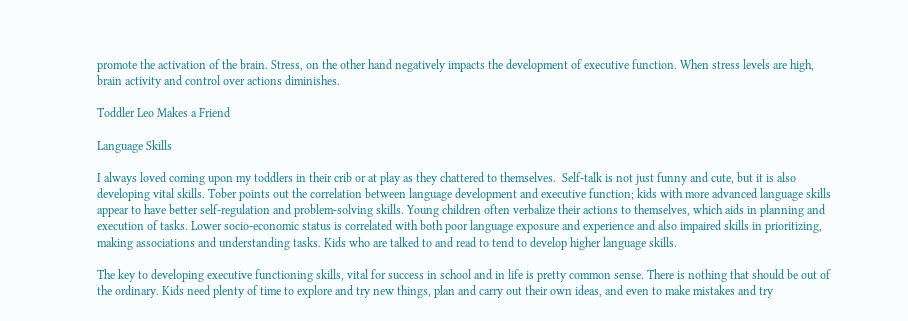promote the activation of the brain. Stress, on the other hand negatively impacts the development of executive function. When stress levels are high, brain activity and control over actions diminishes.

Toddler Leo Makes a Friend

Language Skills

I always loved coming upon my toddlers in their crib or at play as they chattered to themselves.  Self-talk is not just funny and cute, but it is also developing vital skills. Tober points out the correlation between language development and executive function; kids with more advanced language skills appear to have better self-regulation and problem-solving skills. Young children often verbalize their actions to themselves, which aids in planning and execution of tasks. Lower socio-economic status is correlated with both poor language exposure and experience and also impaired skills in prioritizing, making associations and understanding tasks. Kids who are talked to and read to tend to develop higher language skills.

The key to developing executive functioning skills, vital for success in school and in life is pretty common sense. There is nothing that should be out of the ordinary. Kids need plenty of time to explore and try new things, plan and carry out their own ideas, and even to make mistakes and try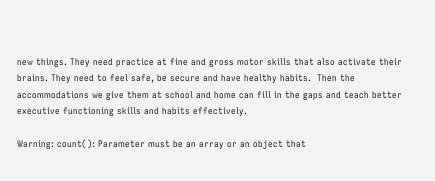new things. They need practice at fine and gross motor skills that also activate their brains. They need to feel safe, be secure and have healthy habits.  Then the accommodations we give them at school and home can fill in the gaps and teach better executive functioning skills and habits effectively.

Warning: count(): Parameter must be an array or an object that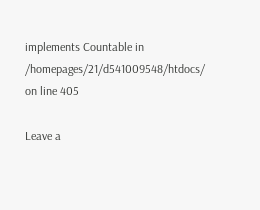implements Countable in /homepages/21/d541009548/htdocs/ on line 405

Leave a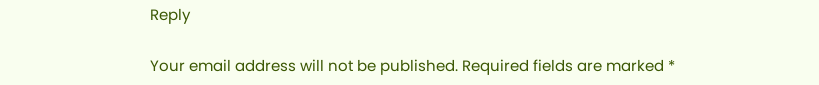Reply

Your email address will not be published. Required fields are marked *